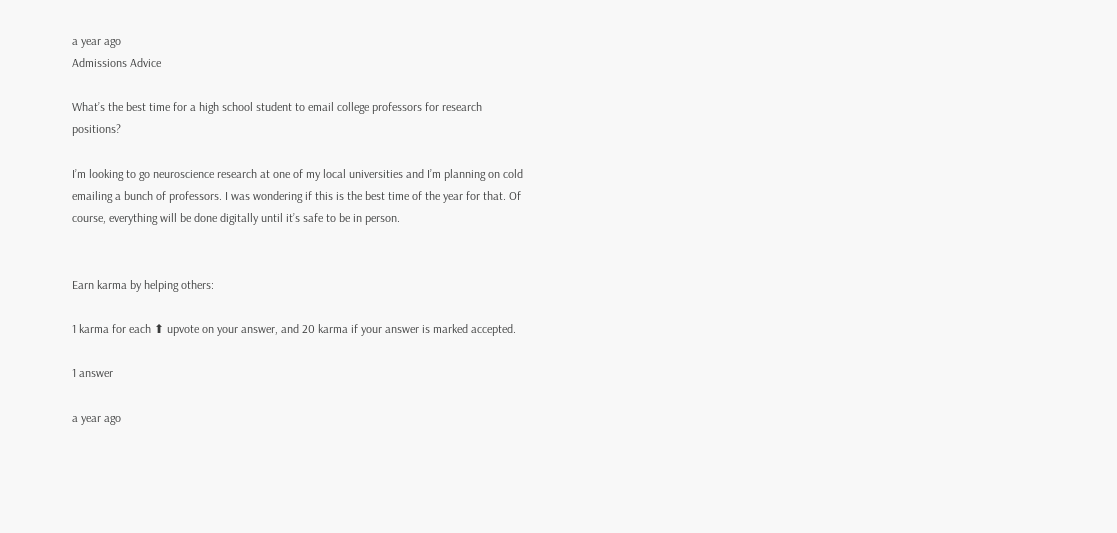a year ago
Admissions Advice

What’s the best time for a high school student to email college professors for research positions?

I’m looking to go neuroscience research at one of my local universities and I’m planning on cold emailing a bunch of professors. I was wondering if this is the best time of the year for that. Of course, everything will be done digitally until it’s safe to be in person.


Earn karma by helping others:

1 karma for each ⬆ upvote on your answer, and 20 karma if your answer is marked accepted.

1 answer

a year ago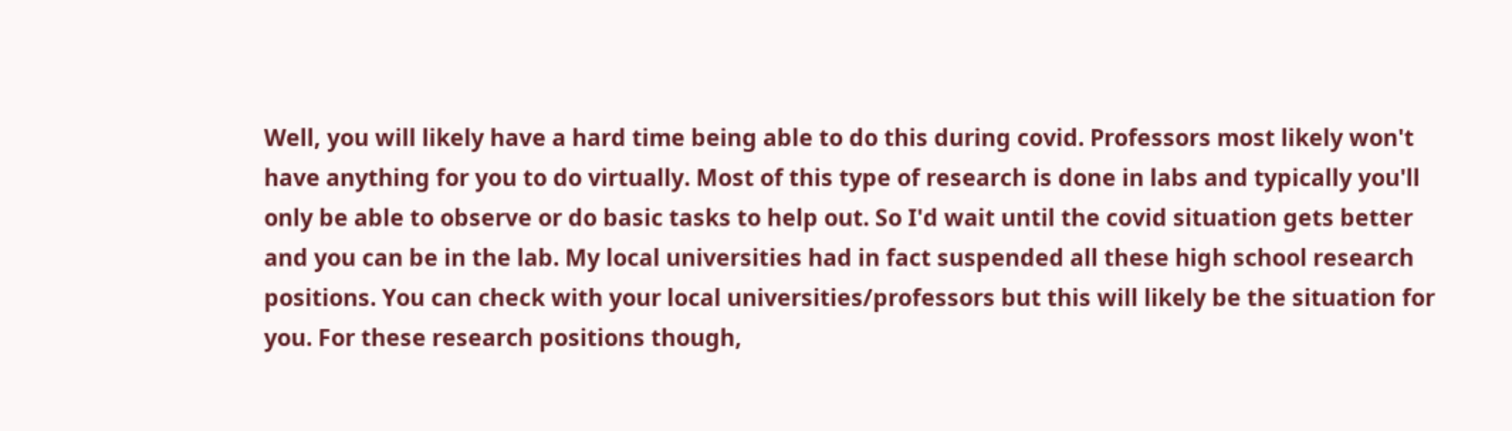Well, you will likely have a hard time being able to do this during covid. Professors most likely won't have anything for you to do virtually. Most of this type of research is done in labs and typically you'll only be able to observe or do basic tasks to help out. So I'd wait until the covid situation gets better and you can be in the lab. My local universities had in fact suspended all these high school research positions. You can check with your local universities/professors but this will likely be the situation for you. For these research positions though,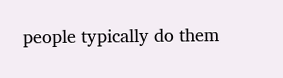people typically do them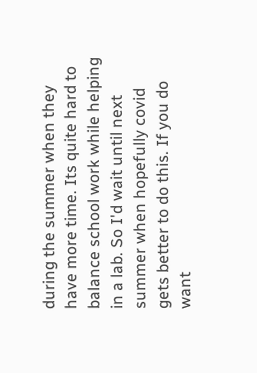during the summer when they have more time. Its quite hard to balance school work while helping in a lab. So I'd wait until next summer when hopefully covid gets better to do this. If you do want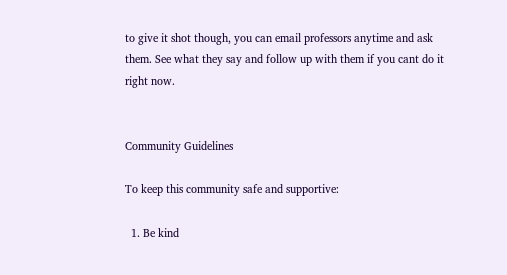to give it shot though, you can email professors anytime and ask them. See what they say and follow up with them if you cant do it right now.


Community Guidelines

To keep this community safe and supportive:

  1. Be kind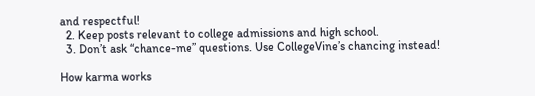and respectful!
  2. Keep posts relevant to college admissions and high school.
  3. Don’t ask “chance-me” questions. Use CollegeVine’s chancing instead!

How karma works